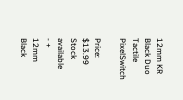12mm KR Black Duo Tactile PixelSwitch

Price: $13.99
Stock available
- +
12mm Black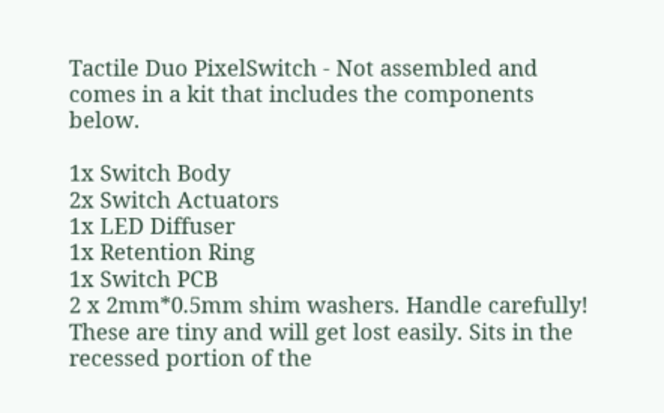Tactile Duo PixelSwitch - Not assembled and comes in a kit that includes the components below.

1x Switch Body
2x Switch Actuators
1x LED Diffuser
1x Retention Ring
1x Switch PCB
2 x 2mm*0.5mm shim washers. Handle carefully! These are tiny and will get lost easily. Sits in the recessed portion of the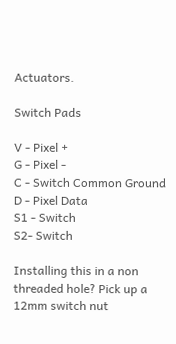Actuators.

Switch Pads

V - Pixel +
G - Pixel -
C - Switch Common Ground
D - Pixel Data
S1 - Switch
S2- Switch

Installing this in a non threaded hole? Pick up a 12mm switch nut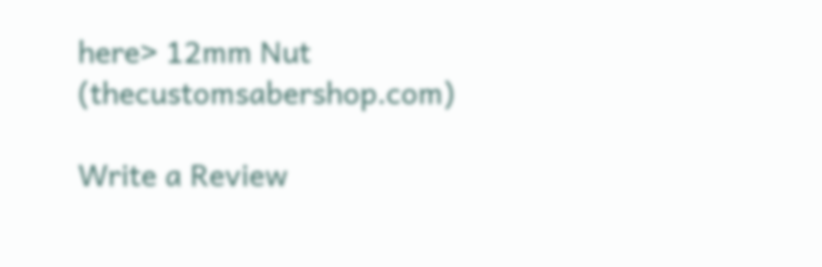here> 12mm Nut (thecustomsabershop.com)

Write a Review